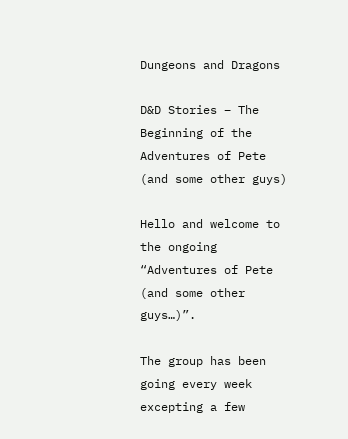Dungeons and Dragons

D&D Stories – The Beginning of the Adventures of Pete (and some other guys)

Hello and welcome to the ongoing “Adventures of Pete (and some other guys…)”.

The group has been going every week excepting a few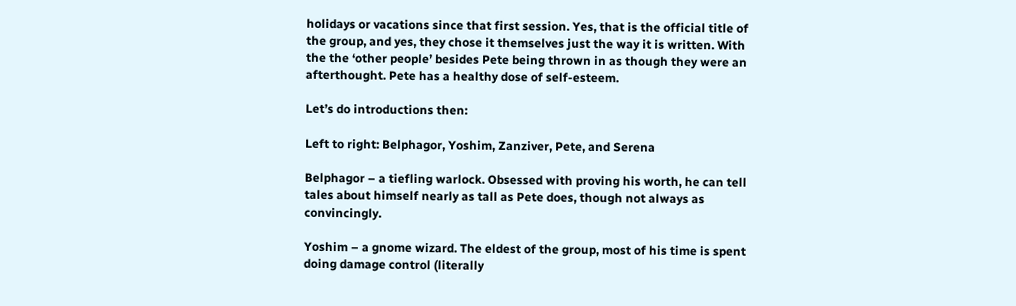holidays or vacations since that first session. Yes, that is the official title of the group, and yes, they chose it themselves just the way it is written. With the the ‘other people’ besides Pete being thrown in as though they were an afterthought. Pete has a healthy dose of self-esteem.

Let’s do introductions then:

Left to right: Belphagor, Yoshim, Zanziver, Pete, and Serena

Belphagor – a tiefling warlock. Obsessed with proving his worth, he can tell tales about himself nearly as tall as Pete does, though not always as convincingly.

Yoshim – a gnome wizard. The eldest of the group, most of his time is spent doing damage control (literally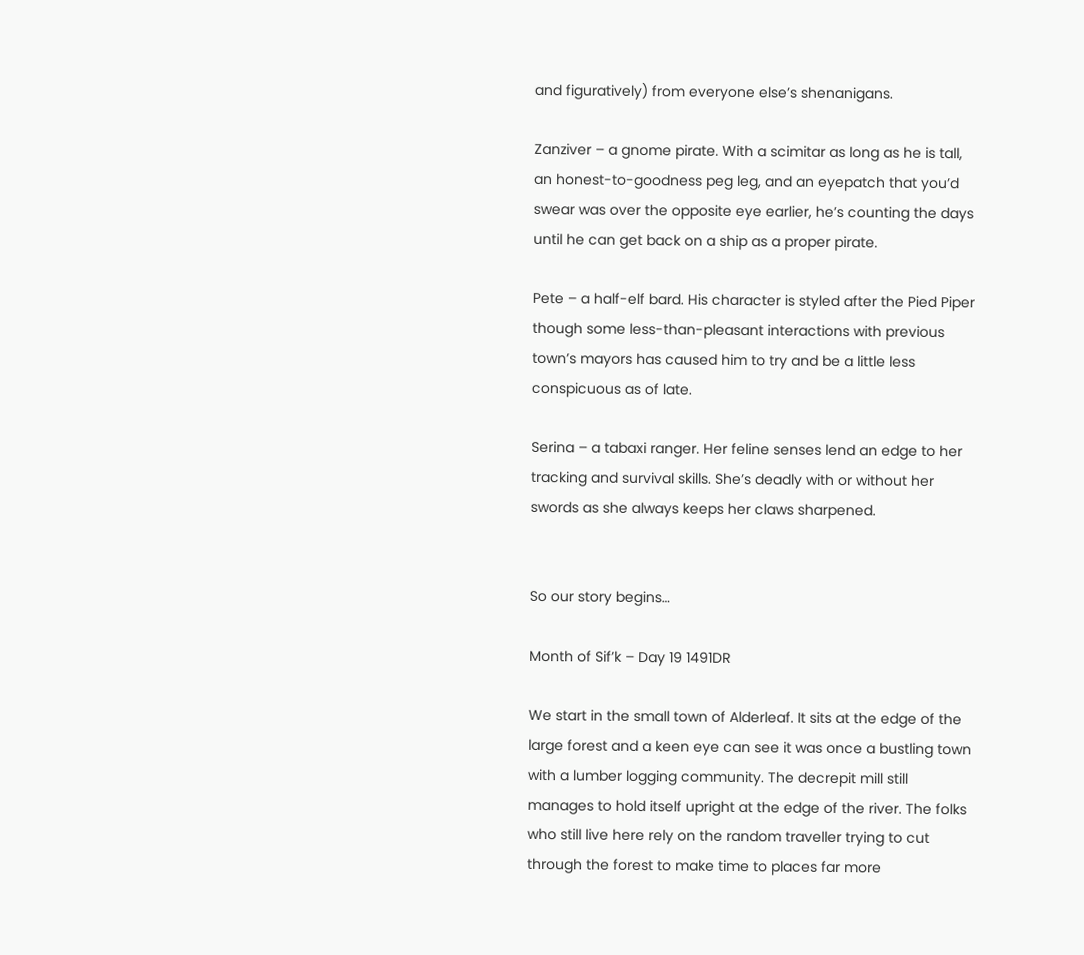and figuratively) from everyone else’s shenanigans.

Zanziver – a gnome pirate. With a scimitar as long as he is tall, an honest-to-goodness peg leg, and an eyepatch that you’d swear was over the opposite eye earlier, he’s counting the days until he can get back on a ship as a proper pirate.

Pete – a half-elf bard. His character is styled after the Pied Piper though some less-than-pleasant interactions with previous town’s mayors has caused him to try and be a little less conspicuous as of late.

Serina – a tabaxi ranger. Her feline senses lend an edge to her tracking and survival skills. She’s deadly with or without her swords as she always keeps her claws sharpened.


So our story begins…

Month of Sif’k – Day 19 1491DR

We start in the small town of Alderleaf. It sits at the edge of the large forest and a keen eye can see it was once a bustling town with a lumber logging community. The decrepit mill still manages to hold itself upright at the edge of the river. The folks who still live here rely on the random traveller trying to cut through the forest to make time to places far more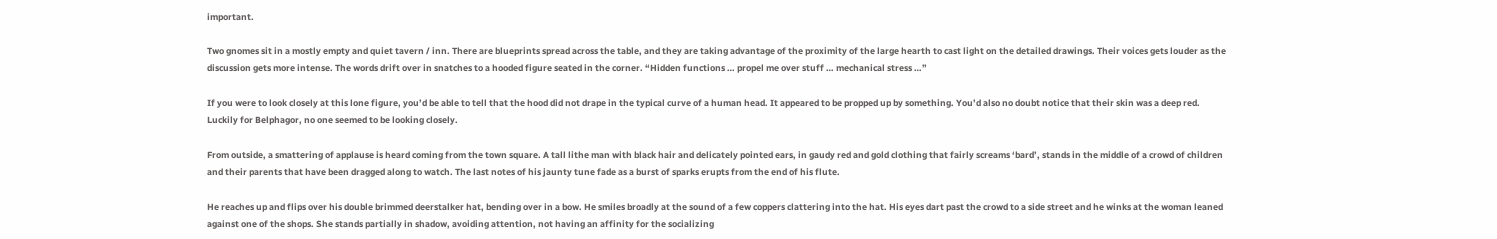important.

Two gnomes sit in a mostly empty and quiet tavern / inn. There are blueprints spread across the table, and they are taking advantage of the proximity of the large hearth to cast light on the detailed drawings. Their voices gets louder as the discussion gets more intense. The words drift over in snatches to a hooded figure seated in the corner. “Hidden functions … propel me over stuff … mechanical stress …”

If you were to look closely at this lone figure, you’d be able to tell that the hood did not drape in the typical curve of a human head. It appeared to be propped up by something. You’d also no doubt notice that their skin was a deep red. Luckily for Belphagor, no one seemed to be looking closely.

From outside, a smattering of applause is heard coming from the town square. A tall lithe man with black hair and delicately pointed ears, in gaudy red and gold clothing that fairly screams ‘bard’, stands in the middle of a crowd of children and their parents that have been dragged along to watch. The last notes of his jaunty tune fade as a burst of sparks erupts from the end of his flute.

He reaches up and flips over his double brimmed deerstalker hat, bending over in a bow. He smiles broadly at the sound of a few coppers clattering into the hat. His eyes dart past the crowd to a side street and he winks at the woman leaned against one of the shops. She stands partially in shadow, avoiding attention, not having an affinity for the socializing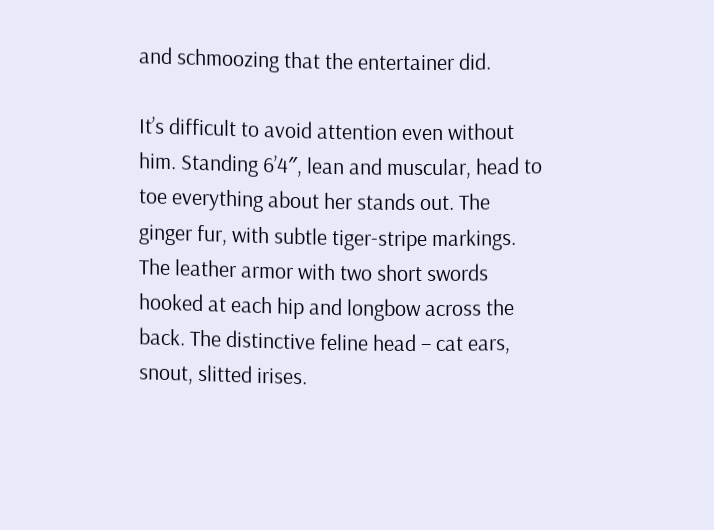and schmoozing that the entertainer did.

It’s difficult to avoid attention even without him. Standing 6’4″, lean and muscular, head to toe everything about her stands out. The ginger fur, with subtle tiger-stripe markings. The leather armor with two short swords hooked at each hip and longbow across the back. The distinctive feline head – cat ears, snout, slitted irises.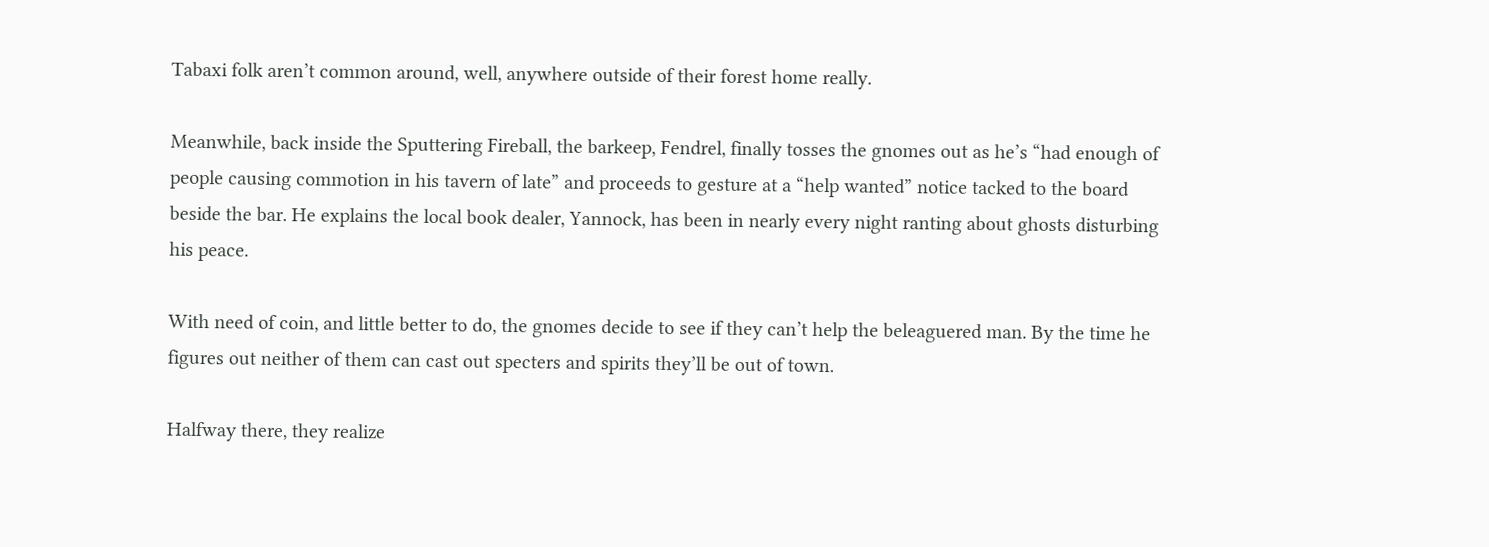Tabaxi folk aren’t common around, well, anywhere outside of their forest home really.

Meanwhile, back inside the Sputtering Fireball, the barkeep, Fendrel, finally tosses the gnomes out as he’s “had enough of people causing commotion in his tavern of late” and proceeds to gesture at a “help wanted” notice tacked to the board beside the bar. He explains the local book dealer, Yannock, has been in nearly every night ranting about ghosts disturbing his peace.

With need of coin, and little better to do, the gnomes decide to see if they can’t help the beleaguered man. By the time he figures out neither of them can cast out specters and spirits they’ll be out of town.

Halfway there, they realize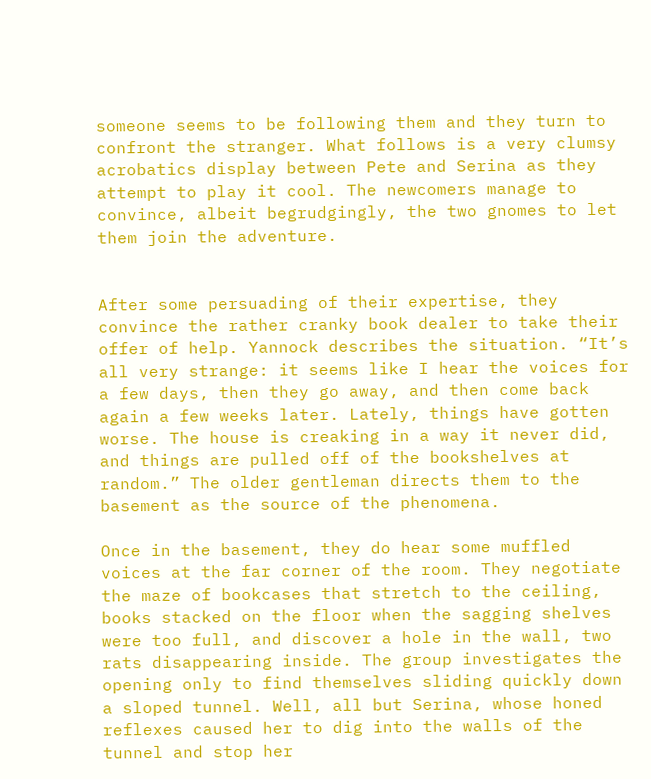someone seems to be following them and they turn to confront the stranger. What follows is a very clumsy acrobatics display between Pete and Serina as they attempt to play it cool. The newcomers manage to convince, albeit begrudgingly, the two gnomes to let them join the adventure.


After some persuading of their expertise, they convince the rather cranky book dealer to take their offer of help. Yannock describes the situation. “It’s all very strange: it seems like I hear the voices for a few days, then they go away, and then come back again a few weeks later. Lately, things have gotten worse. The house is creaking in a way it never did, and things are pulled off of the bookshelves at random.” The older gentleman directs them to the basement as the source of the phenomena.

Once in the basement, they do hear some muffled voices at the far corner of the room. They negotiate the maze of bookcases that stretch to the ceiling, books stacked on the floor when the sagging shelves were too full, and discover a hole in the wall, two rats disappearing inside. The group investigates the opening only to find themselves sliding quickly down a sloped tunnel. Well, all but Serina, whose honed reflexes caused her to dig into the walls of the tunnel and stop her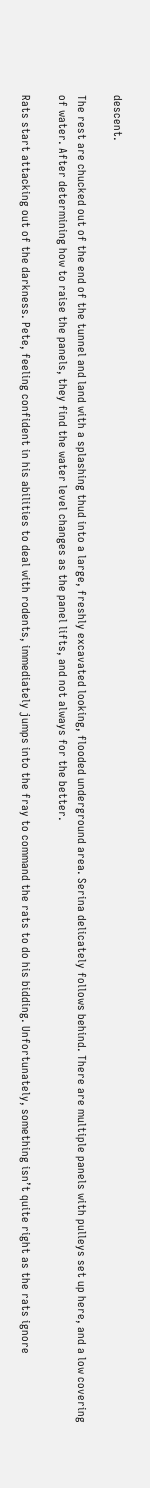descent.

The rest are chucked out of the end of the tunnel and land with a splashing thud into a large, freshly excavated looking, flooded underground area. Serina delicately follows behind. There are multiple panels with pulleys set up here, and a low covering of water. After determining how to raise the panels, they find the water level changes as the panel lifts, and not always for the better.

Rats start attacking out of the darkness. Pete, feeling confident in his abilities to deal with rodents, immediately jumps into the fray to command the rats to do his bidding. Unfortunately, something isn’t quite right as the rats ignore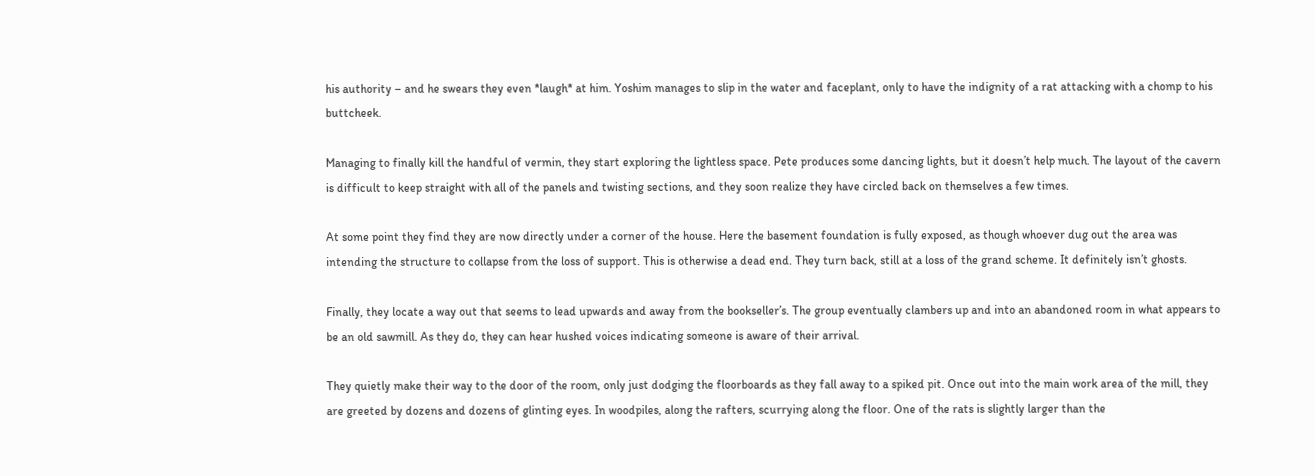his authority – and he swears they even *laugh* at him. Yoshim manages to slip in the water and faceplant, only to have the indignity of a rat attacking with a chomp to his buttcheek.

Managing to finally kill the handful of vermin, they start exploring the lightless space. Pete produces some dancing lights, but it doesn’t help much. The layout of the cavern is difficult to keep straight with all of the panels and twisting sections, and they soon realize they have circled back on themselves a few times.

At some point they find they are now directly under a corner of the house. Here the basement foundation is fully exposed, as though whoever dug out the area was intending the structure to collapse from the loss of support. This is otherwise a dead end. They turn back, still at a loss of the grand scheme. It definitely isn’t ghosts.

Finally, they locate a way out that seems to lead upwards and away from the bookseller’s. The group eventually clambers up and into an abandoned room in what appears to be an old sawmill. As they do, they can hear hushed voices indicating someone is aware of their arrival.

They quietly make their way to the door of the room, only just dodging the floorboards as they fall away to a spiked pit. Once out into the main work area of the mill, they are greeted by dozens and dozens of glinting eyes. In woodpiles, along the rafters, scurrying along the floor. One of the rats is slightly larger than the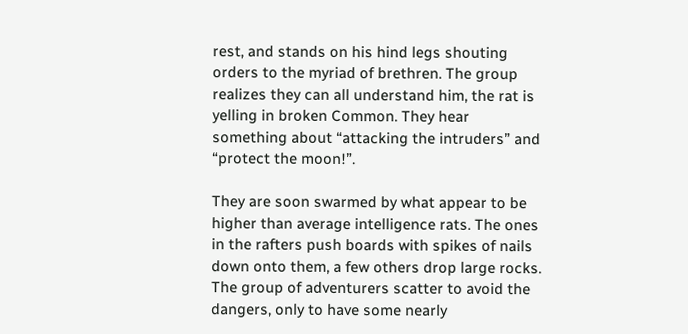rest, and stands on his hind legs shouting orders to the myriad of brethren. The group realizes they can all understand him, the rat is yelling in broken Common. They hear something about “attacking the intruders” and “protect the moon!”.

They are soon swarmed by what appear to be higher than average intelligence rats. The ones in the rafters push boards with spikes of nails down onto them, a few others drop large rocks. The group of adventurers scatter to avoid the dangers, only to have some nearly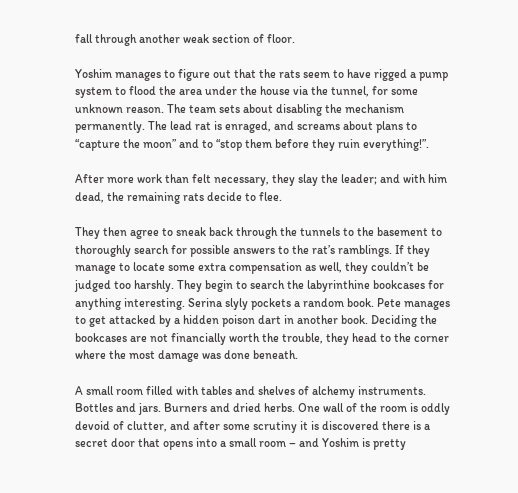fall through another weak section of floor.

Yoshim manages to figure out that the rats seem to have rigged a pump system to flood the area under the house via the tunnel, for some unknown reason. The team sets about disabling the mechanism permanently. The lead rat is enraged, and screams about plans to “capture the moon” and to “stop them before they ruin everything!”.

After more work than felt necessary, they slay the leader; and with him dead, the remaining rats decide to flee.

They then agree to sneak back through the tunnels to the basement to thoroughly search for possible answers to the rat’s ramblings. If they manage to locate some extra compensation as well, they couldn’t be judged too harshly. They begin to search the labyrinthine bookcases for anything interesting. Serina slyly pockets a random book. Pete manages to get attacked by a hidden poison dart in another book. Deciding the bookcases are not financially worth the trouble, they head to the corner where the most damage was done beneath.

A small room filled with tables and shelves of alchemy instruments. Bottles and jars. Burners and dried herbs. One wall of the room is oddly devoid of clutter, and after some scrutiny it is discovered there is a secret door that opens into a small room – and Yoshim is pretty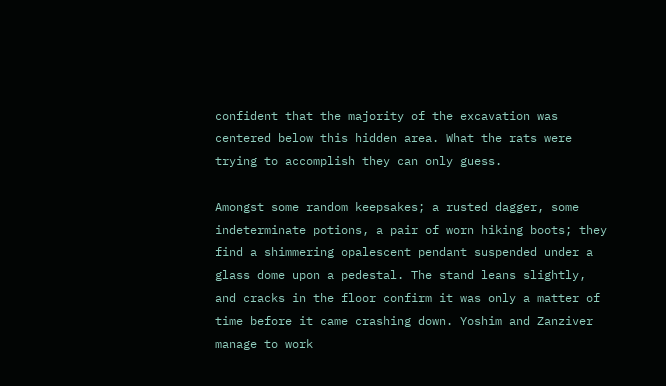confident that the majority of the excavation was centered below this hidden area. What the rats were trying to accomplish they can only guess.

Amongst some random keepsakes; a rusted dagger, some indeterminate potions, a pair of worn hiking boots; they find a shimmering opalescent pendant suspended under a glass dome upon a pedestal. The stand leans slightly, and cracks in the floor confirm it was only a matter of time before it came crashing down. Yoshim and Zanziver manage to work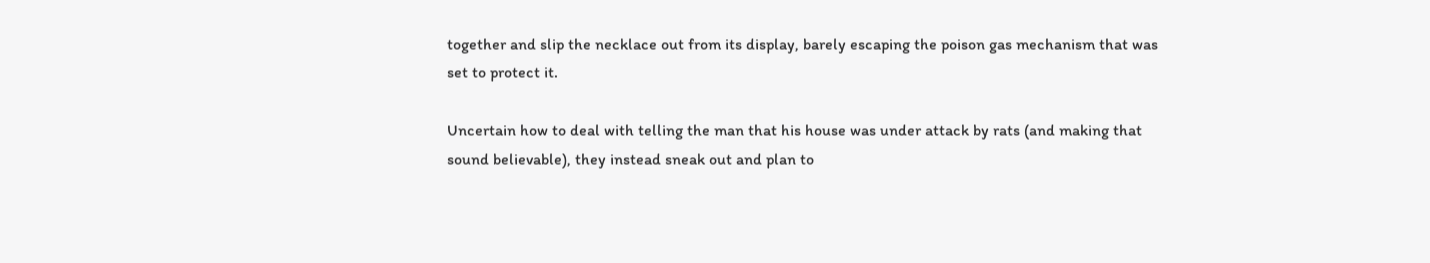together and slip the necklace out from its display, barely escaping the poison gas mechanism that was set to protect it.

Uncertain how to deal with telling the man that his house was under attack by rats (and making that sound believable), they instead sneak out and plan to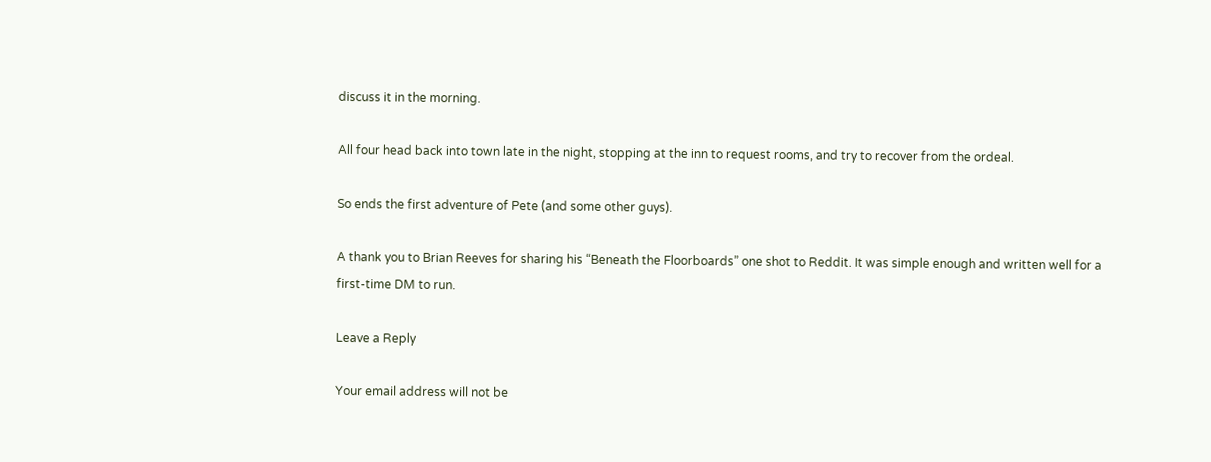discuss it in the morning.

All four head back into town late in the night, stopping at the inn to request rooms, and try to recover from the ordeal.

So ends the first adventure of Pete (and some other guys).

A thank you to Brian Reeves for sharing his “Beneath the Floorboards” one shot to Reddit. It was simple enough and written well for a first-time DM to run.

Leave a Reply

Your email address will not be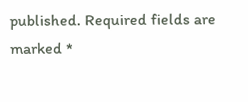published. Required fields are marked *